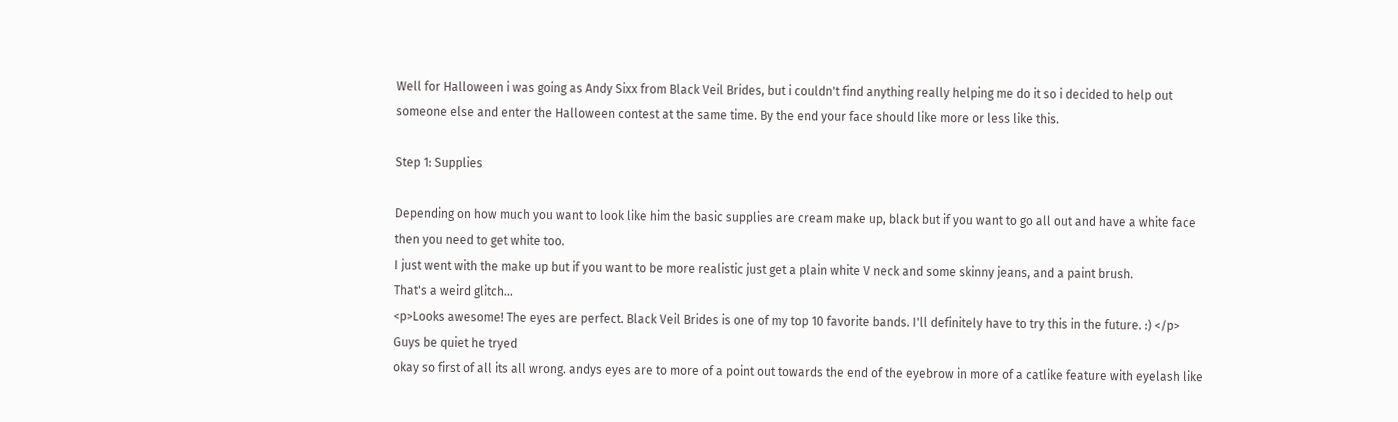Well for Halloween i was going as Andy Sixx from Black Veil Brides, but i couldn't find anything really helping me do it so i decided to help out someone else and enter the Halloween contest at the same time. By the end your face should like more or less like this.

Step 1: Supplies

Depending on how much you want to look like him the basic supplies are cream make up, black but if you want to go all out and have a white face then you need to get white too.
I just went with the make up but if you want to be more realistic just get a plain white V neck and some skinny jeans, and a paint brush.
That's a weird glitch...
<p>Looks awesome! The eyes are perfect. Black Veil Brides is one of my top 10 favorite bands. I'll definitely have to try this in the future. :) </p>
Guys be quiet he tryed
okay so first of all its all wrong. andys eyes are to more of a point out towards the end of the eyebrow in more of a catlike feature with eyelash like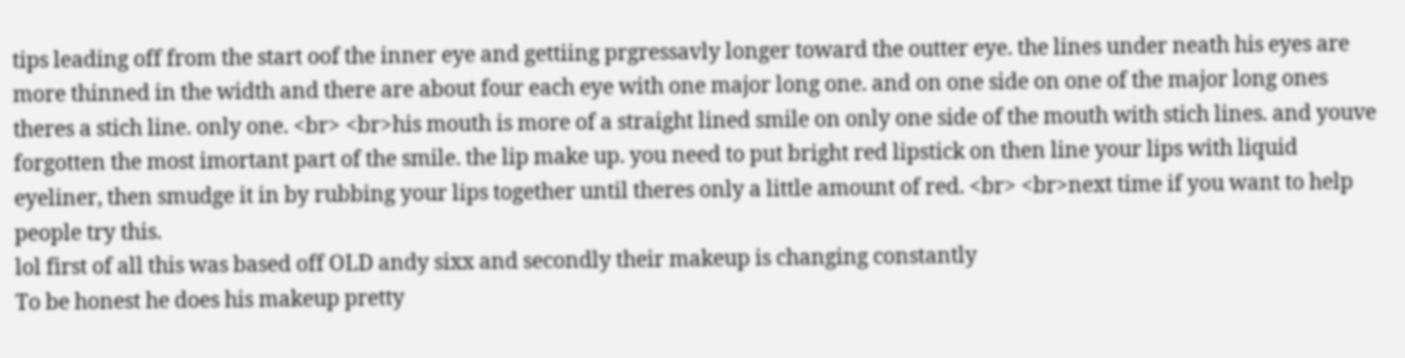tips leading off from the start oof the inner eye and gettiing prgressavly longer toward the outter eye. the lines under neath his eyes are more thinned in the width and there are about four each eye with one major long one. and on one side on one of the major long ones theres a stich line. only one. <br> <br>his mouth is more of a straight lined smile on only one side of the mouth with stich lines. and youve forgotten the most imortant part of the smile. the lip make up. you need to put bright red lipstick on then line your lips with liquid eyeliner, then smudge it in by rubbing your lips together until theres only a little amount of red. <br> <br>next time if you want to help people try this.
lol first of all this was based off OLD andy sixx and secondly their makeup is changing constantly
To be honest he does his makeup pretty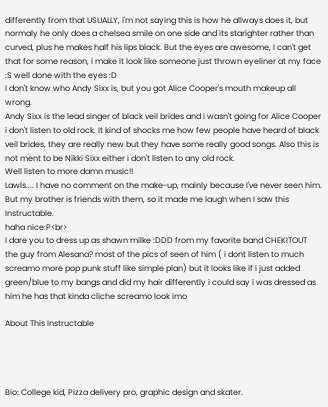differently from that USUALLY, i'm not saying this is how he allways does it, but normaly he only does a chelsea smile on one side and its starighter rather than curved, plus he makes half his lips black. But the eyes are awesome, I can't get that for some reason, i make it look like someone just thrown eyeliner at my face :S well done with the eyes :D
I don't know who Andy Sixx is, but you got Alice Cooper's mouth makeup all wrong.
Andy Sixx is the lead singer of black veil brides and i wasn't going for Alice Cooper i don't listen to old rock. It kind of shocks me how few people have heard of black veil brides, they are really new but they have some really good songs. Also this is not ment to be Nikki Sixx either i don't listen to any old rock.
Well listen to more damn music!!
Lawls.... I have no comment on the make-up, mainly because I've never seen him. But my brother is friends with them, so it made me laugh when I saw this Instructable.
haha nice:P<br>
I dare you to dress up as shawn milke :DDD from my favorite band CHEKITOUT
the guy from Alesana? most of the pics of seen of him ( i dont listen to much screamo more pop punk stuff like simple plan) but it looks like if i just added green/blue to my bangs and did my hair differently i could say i was dressed as him he has that kinda cliche screamo look imo

About This Instructable




Bio: College kid, Pizza delivery pro, graphic design and skater.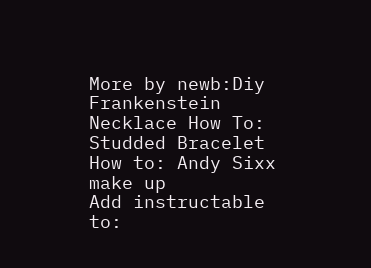More by newb:Diy Frankenstein Necklace How To: Studded Bracelet How to: Andy Sixx make up
Add instructable to: